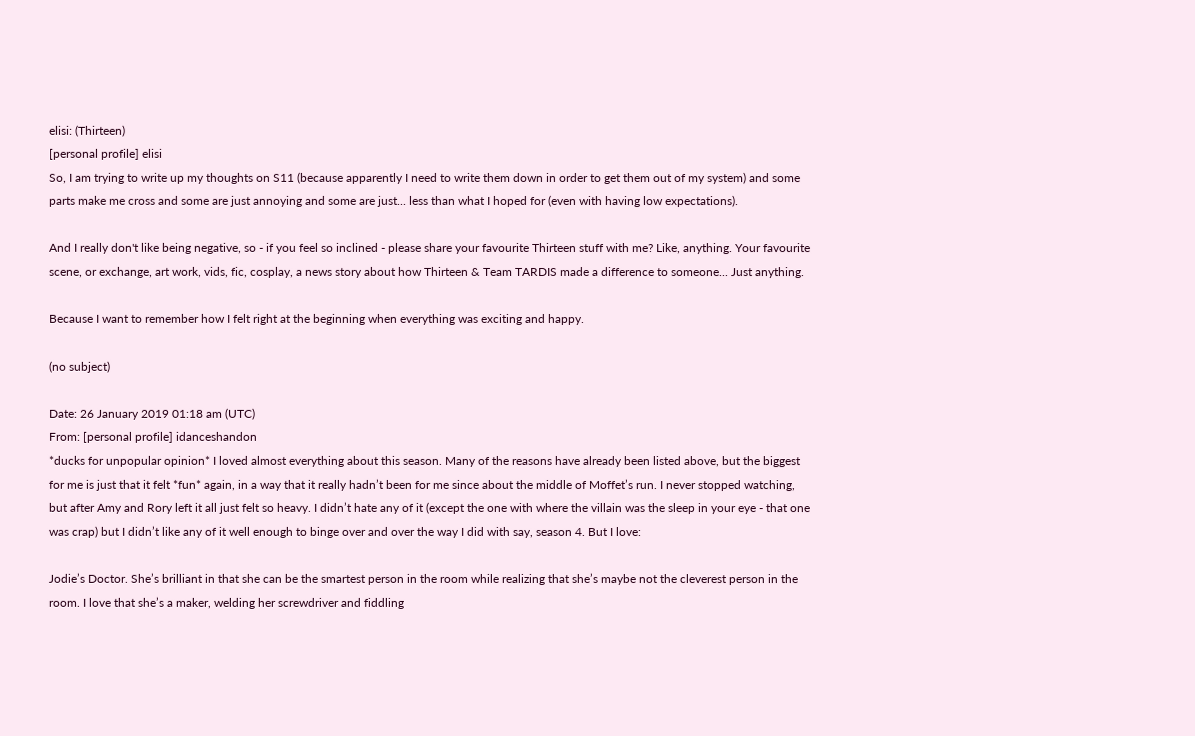elisi: (Thirteen)
[personal profile] elisi
So, I am trying to write up my thoughts on S11 (because apparently I need to write them down in order to get them out of my system) and some parts make me cross and some are just annoying and some are just... less than what I hoped for (even with having low expectations).

And I really don't like being negative, so - if you feel so inclined - please share your favourite Thirteen stuff with me? Like, anything. Your favourite scene, or exchange, art work, vids, fic, cosplay, a news story about how Thirteen & Team TARDIS made a difference to someone... Just anything.

Because I want to remember how I felt right at the beginning when everything was exciting and happy.

(no subject)

Date: 26 January 2019 01:18 am (UTC)
From: [personal profile] idanceshandon
*ducks for unpopular opinion* I loved almost everything about this season. Many of the reasons have already been listed above, but the biggest for me is just that it felt *fun* again, in a way that it really hadn’t been for me since about the middle of Moffet’s run. I never stopped watching, but after Amy and Rory left it all just felt so heavy. I didn’t hate any of it (except the one with where the villain was the sleep in your eye - that one was crap) but I didn’t like any of it well enough to binge over and over the way I did with say, season 4. But I love:

Jodie’s Doctor. She’s brilliant in that she can be the smartest person in the room while realizing that she’s maybe not the cleverest person in the room. I love that she’s a maker, welding her screwdriver and fiddling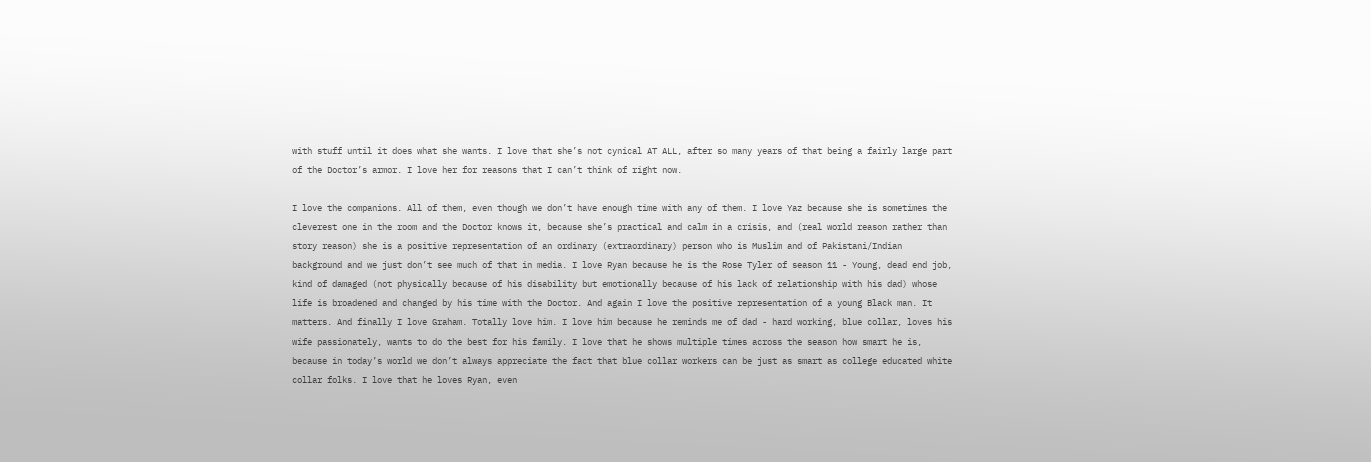with stuff until it does what she wants. I love that she’s not cynical AT ALL, after so many years of that being a fairly large part of the Doctor’s armor. I love her for reasons that I can’t think of right now.

I love the companions. All of them, even though we don’t have enough time with any of them. I love Yaz because she is sometimes the cleverest one in the room and the Doctor knows it, because she’s practical and calm in a crisis, and (real world reason rather than story reason) she is a positive representation of an ordinary (extraordinary) person who is Muslim and of Pakistani/Indian background and we just don’t see much of that in media. I love Ryan because he is the Rose Tyler of season 11 - Young, dead end job, kind of damaged (not physically because of his disability but emotionally because of his lack of relationship with his dad) whose life is broadened and changed by his time with the Doctor. And again I love the positive representation of a young Black man. It matters. And finally I love Graham. Totally love him. I love him because he reminds me of dad - hard working, blue collar, loves his wife passionately, wants to do the best for his family. I love that he shows multiple times across the season how smart he is, because in today’s world we don’t always appreciate the fact that blue collar workers can be just as smart as college educated white collar folks. I love that he loves Ryan, even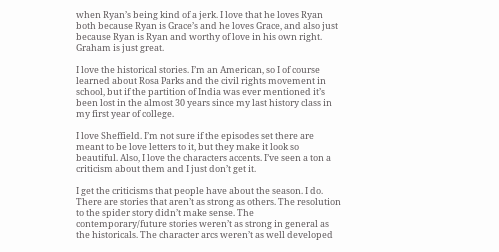when Ryan’s being kind of a jerk. I love that he loves Ryan both because Ryan is Grace’s and he loves Grace, and also just because Ryan is Ryan and worthy of love in his own right. Graham is just great.

I love the historical stories. I’m an American, so I of course learned about Rosa Parks and the civil rights movement in school, but if the partition of India was ever mentioned it’s been lost in the almost 30 years since my last history class in my first year of college.

I love Sheffield. I’m not sure if the episodes set there are meant to be love letters to it, but they make it look so beautiful. Also, I love the characters accents. I’ve seen a ton a criticism about them and I just don’t get it.

I get the criticisms that people have about the season. I do. There are stories that aren’t as strong as others. The resolution to the spider story didn’t make sense. The contemporary/future stories weren’t as strong in general as the historicals. The character arcs weren’t as well developed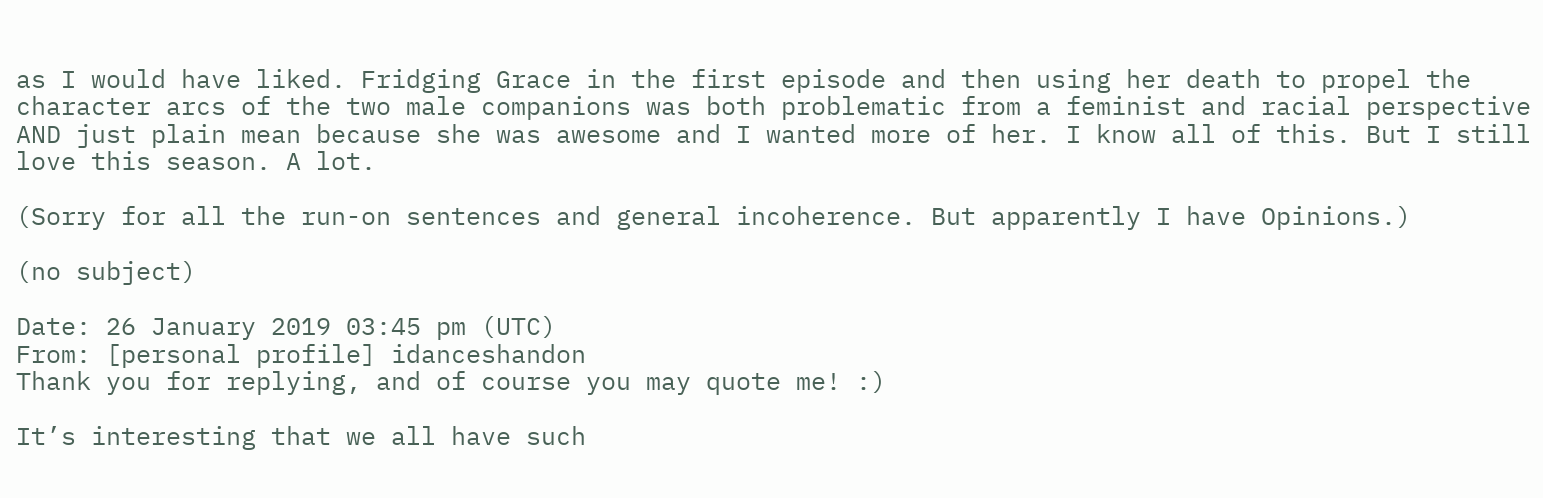as I would have liked. Fridging Grace in the first episode and then using her death to propel the character arcs of the two male companions was both problematic from a feminist and racial perspective AND just plain mean because she was awesome and I wanted more of her. I know all of this. But I still love this season. A lot.

(Sorry for all the run-on sentences and general incoherence. But apparently I have Opinions.)

(no subject)

Date: 26 January 2019 03:45 pm (UTC)
From: [personal profile] idanceshandon
Thank you for replying, and of course you may quote me! :)

It’s interesting that we all have such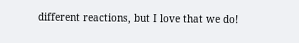different reactions, but I love that we do!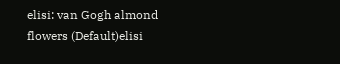elisi: van Gogh almond flowers (Default)elisi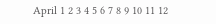April 1 2 3 4 5 6 7 8 9 10 11 12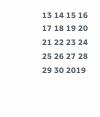13 14 15 16 17 18 19 20 21 22 23 24 25 26 27 28 29 30 2019